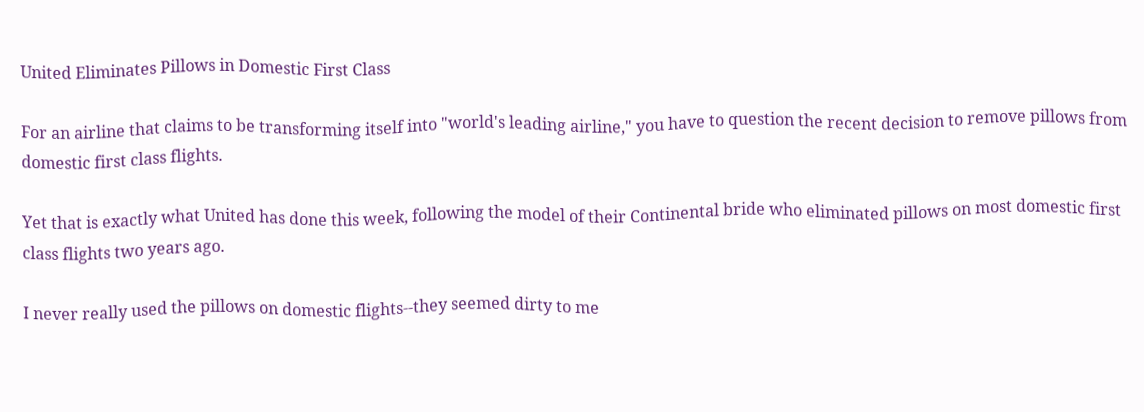United Eliminates Pillows in Domestic First Class

For an airline that claims to be transforming itself into "world's leading airline," you have to question the recent decision to remove pillows from domestic first class flights.

Yet that is exactly what United has done this week, following the model of their Continental bride who eliminated pillows on most domestic first class flights two years ago.

I never really used the pillows on domestic flights--they seemed dirty to me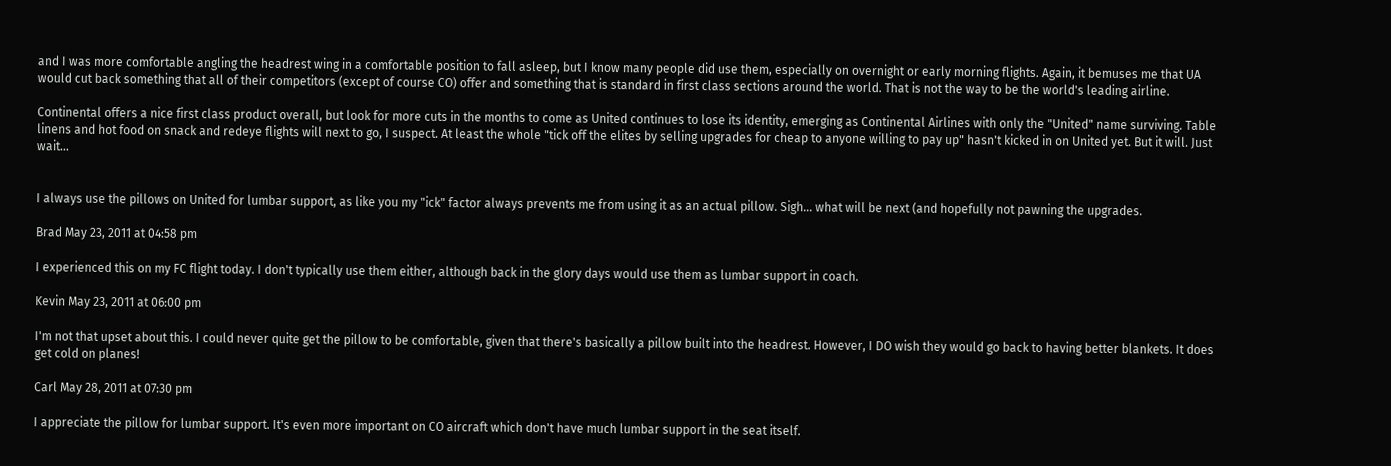and I was more comfortable angling the headrest wing in a comfortable position to fall asleep, but I know many people did use them, especially on overnight or early morning flights. Again, it bemuses me that UA would cut back something that all of their competitors (except of course CO) offer and something that is standard in first class sections around the world. That is not the way to be the world's leading airline.

Continental offers a nice first class product overall, but look for more cuts in the months to come as United continues to lose its identity, emerging as Continental Airlines with only the "United" name surviving. Table linens and hot food on snack and redeye flights will next to go, I suspect. At least the whole "tick off the elites by selling upgrades for cheap to anyone willing to pay up" hasn't kicked in on United yet. But it will. Just wait...


I always use the pillows on United for lumbar support, as like you my "ick" factor always prevents me from using it as an actual pillow. Sigh... what will be next (and hopefully not pawning the upgrades.

Brad May 23, 2011 at 04:58 pm

I experienced this on my FC flight today. I don't typically use them either, although back in the glory days would use them as lumbar support in coach.

Kevin May 23, 2011 at 06:00 pm

I'm not that upset about this. I could never quite get the pillow to be comfortable, given that there's basically a pillow built into the headrest. However, I DO wish they would go back to having better blankets. It does get cold on planes!

Carl May 28, 2011 at 07:30 pm

I appreciate the pillow for lumbar support. It's even more important on CO aircraft which don't have much lumbar support in the seat itself.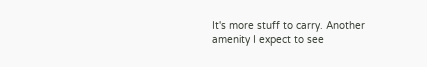It's more stuff to carry. Another amenity I expect to see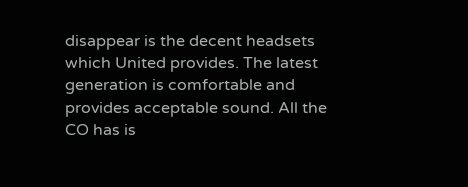disappear is the decent headsets which United provides. The latest generation is comfortable and provides acceptable sound. All the CO has is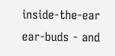inside-the-ear ear-buds - and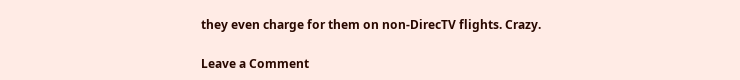they even charge for them on non-DirecTV flights. Crazy.

Leave a Comment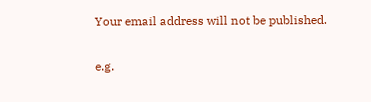Your email address will not be published.

e.g.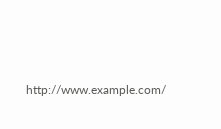http://www.example.com/